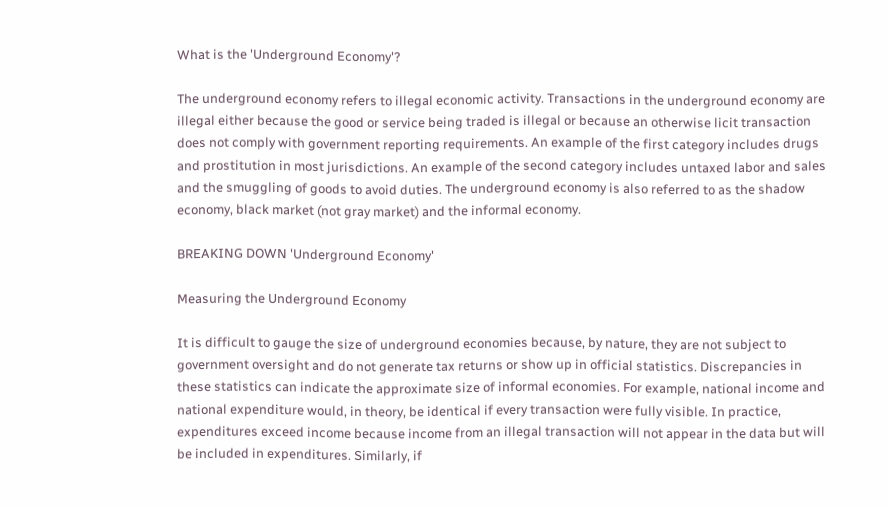What is the 'Underground Economy'?

The underground economy refers to illegal economic activity. Transactions in the underground economy are illegal either because the good or service being traded is illegal or because an otherwise licit transaction does not comply with government reporting requirements. An example of the first category includes drugs and prostitution in most jurisdictions. An example of the second category includes untaxed labor and sales and the smuggling of goods to avoid duties. The underground economy is also referred to as the shadow economy, black market (not gray market) and the informal economy.

BREAKING DOWN 'Underground Economy'

Measuring the Underground Economy

It is difficult to gauge the size of underground economies because, by nature, they are not subject to government oversight and do not generate tax returns or show up in official statistics. Discrepancies in these statistics can indicate the approximate size of informal economies. For example, national income and national expenditure would, in theory, be identical if every transaction were fully visible. In practice, expenditures exceed income because income from an illegal transaction will not appear in the data but will be included in expenditures. Similarly, if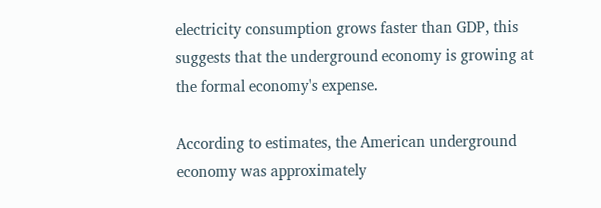electricity consumption grows faster than GDP, this suggests that the underground economy is growing at the formal economy's expense.

According to estimates, the American underground economy was approximately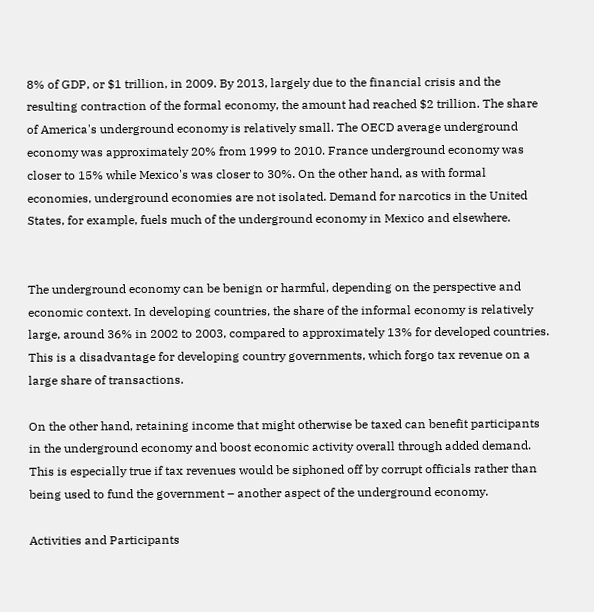8% of GDP, or $1 trillion, in 2009. By 2013, largely due to the financial crisis and the resulting contraction of the formal economy, the amount had reached $2 trillion. The share of America's underground economy is relatively small. The OECD average underground economy was approximately 20% from 1999 to 2010. France underground economy was closer to 15% while Mexico's was closer to 30%. On the other hand, as with formal economies, underground economies are not isolated. Demand for narcotics in the United States, for example, fuels much of the underground economy in Mexico and elsewhere.


The underground economy can be benign or harmful, depending on the perspective and economic context. In developing countries, the share of the informal economy is relatively large, around 36% in 2002 to 2003, compared to approximately 13% for developed countries. This is a disadvantage for developing country governments, which forgo tax revenue on a large share of transactions.

On the other hand, retaining income that might otherwise be taxed can benefit participants in the underground economy and boost economic activity overall through added demand. This is especially true if tax revenues would be siphoned off by corrupt officials rather than being used to fund the government – another aspect of the underground economy.

Activities and Participants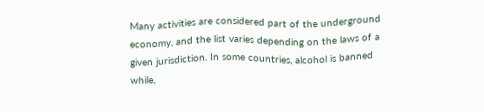Many activities are considered part of the underground economy, and the list varies depending on the laws of a given jurisdiction. In some countries, alcohol is banned while,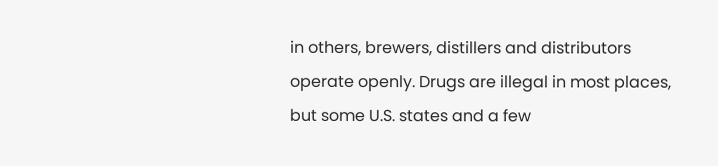in others, brewers, distillers and distributors operate openly. Drugs are illegal in most places, but some U.S. states and a few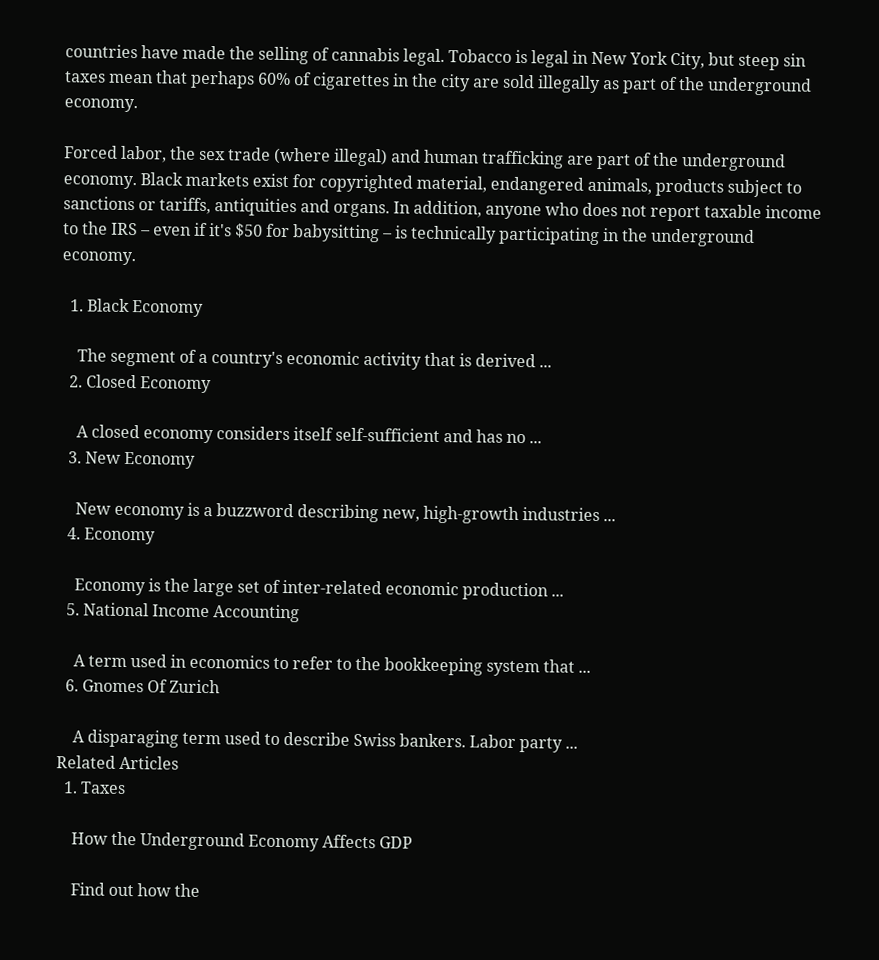countries have made the selling of cannabis legal. Tobacco is legal in New York City, but steep sin taxes mean that perhaps 60% of cigarettes in the city are sold illegally as part of the underground economy.

Forced labor, the sex trade (where illegal) and human trafficking are part of the underground economy. Black markets exist for copyrighted material, endangered animals, products subject to sanctions or tariffs, antiquities and organs. In addition, anyone who does not report taxable income to the IRS – even if it's $50 for babysitting – is technically participating in the underground economy.

  1. Black Economy

    The segment of a country's economic activity that is derived ...
  2. Closed Economy

    A closed economy considers itself self-sufficient and has no ...
  3. New Economy

    New economy is a buzzword describing new, high-growth industries ...
  4. Economy

    Economy is the large set of inter-related economic production ...
  5. National Income Accounting

    A term used in economics to refer to the bookkeeping system that ...
  6. Gnomes Of Zurich

    A disparaging term used to describe Swiss bankers. Labor party ...
Related Articles
  1. Taxes

    How the Underground Economy Affects GDP

    Find out how the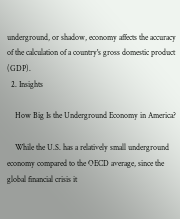underground, or shadow, economy affects the accuracy of the calculation of a country's gross domestic product (GDP).
  2. Insights

    How Big Is the Underground Economy in America?

    While the U.S. has a relatively small underground economy compared to the OECD average, since the global financial crisis it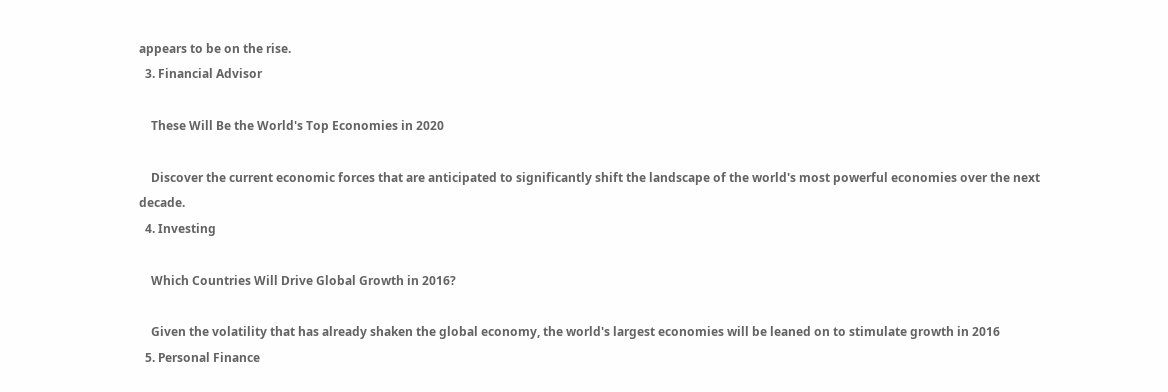appears to be on the rise.
  3. Financial Advisor

    These Will Be the World's Top Economies in 2020

    Discover the current economic forces that are anticipated to significantly shift the landscape of the world's most powerful economies over the next decade.
  4. Investing

    Which Countries Will Drive Global Growth in 2016?

    Given the volatility that has already shaken the global economy, the world's largest economies will be leaned on to stimulate growth in 2016
  5. Personal Finance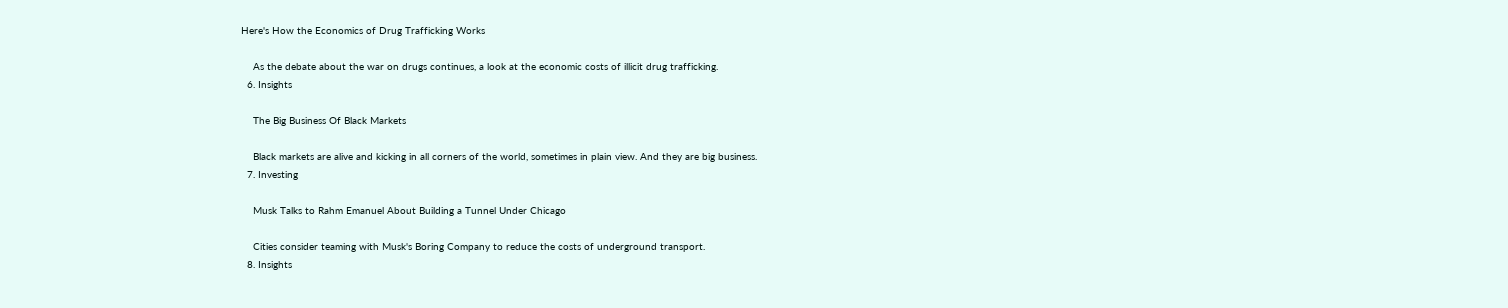Here's How the Economics of Drug Trafficking Works

    As the debate about the war on drugs continues, a look at the economic costs of illicit drug trafficking.
  6. Insights

    The Big Business Of Black Markets

    Black markets are alive and kicking in all corners of the world, sometimes in plain view. And they are big business.
  7. Investing

    Musk Talks to Rahm Emanuel About Building a Tunnel Under Chicago

    Cities consider teaming with Musk's Boring Company to reduce the costs of underground transport.
  8. Insights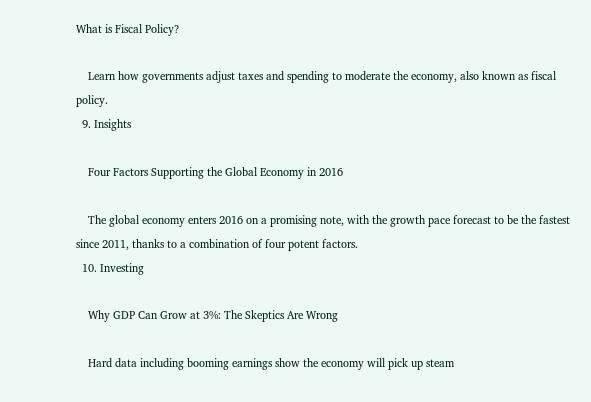What is Fiscal Policy?

    Learn how governments adjust taxes and spending to moderate the economy, also known as fiscal policy.
  9. Insights

    Four Factors Supporting the Global Economy in 2016

    The global economy enters 2016 on a promising note, with the growth pace forecast to be the fastest since 2011, thanks to a combination of four potent factors.
  10. Investing

    Why GDP Can Grow at 3%: The Skeptics Are Wrong

    Hard data including booming earnings show the economy will pick up steam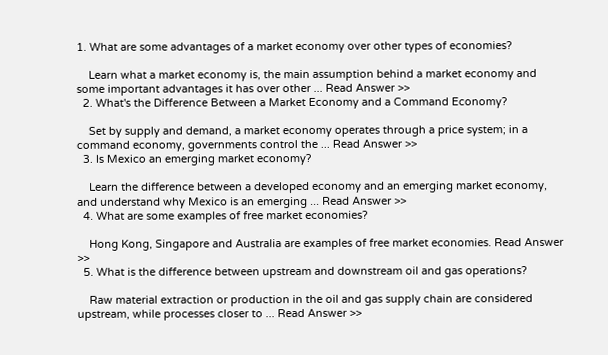1. What are some advantages of a market economy over other types of economies?

    Learn what a market economy is, the main assumption behind a market economy and some important advantages it has over other ... Read Answer >>
  2. What's the Difference Between a Market Economy and a Command Economy?

    Set by supply and demand, a market economy operates through a price system; in a command economy, governments control the ... Read Answer >>
  3. Is Mexico an emerging market economy?

    Learn the difference between a developed economy and an emerging market economy, and understand why Mexico is an emerging ... Read Answer >>
  4. What are some examples of free market economies?

    Hong Kong, Singapore and Australia are examples of free market economies. Read Answer >>
  5. What is the difference between upstream and downstream oil and gas operations?

    Raw material extraction or production in the oil and gas supply chain are considered upstream, while processes closer to ... Read Answer >>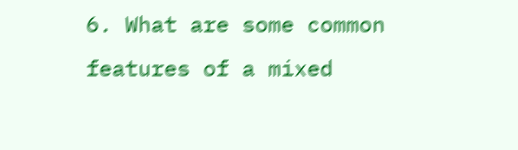6. What are some common features of a mixed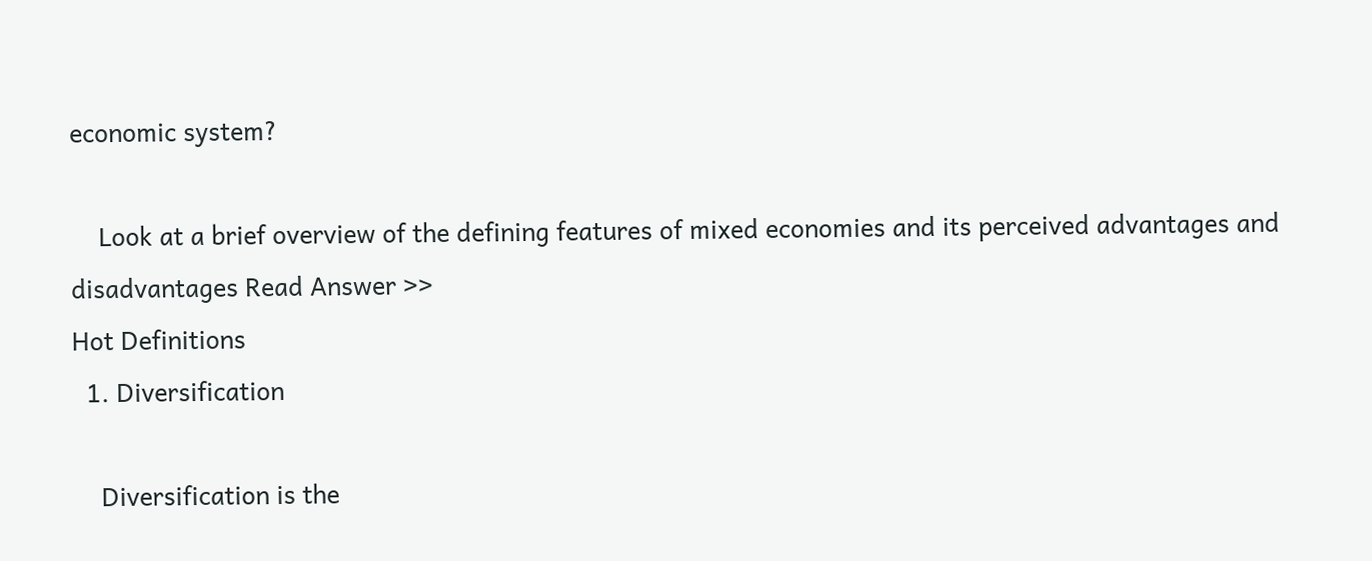economic system?

    Look at a brief overview of the defining features of mixed economies and its perceived advantages and disadvantages Read Answer >>
Hot Definitions
  1. Diversification

    Diversification is the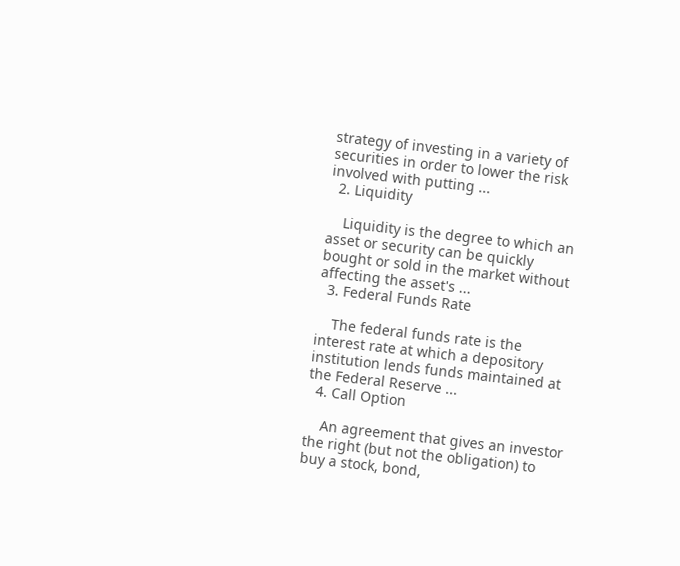strategy of investing in a variety of securities in order to lower the risk involved with putting ...
  2. Liquidity

    Liquidity is the degree to which an asset or security can be quickly bought or sold in the market without affecting the asset's ...
  3. Federal Funds Rate

    The federal funds rate is the interest rate at which a depository institution lends funds maintained at the Federal Reserve ...
  4. Call Option

    An agreement that gives an investor the right (but not the obligation) to buy a stock, bond,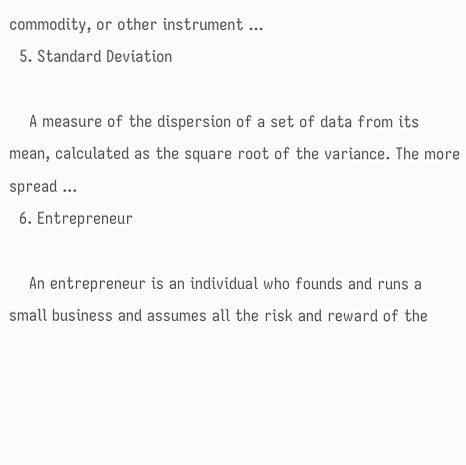commodity, or other instrument ...
  5. Standard Deviation

    A measure of the dispersion of a set of data from its mean, calculated as the square root of the variance. The more spread ...
  6. Entrepreneur

    An entrepreneur is an individual who founds and runs a small business and assumes all the risk and reward of the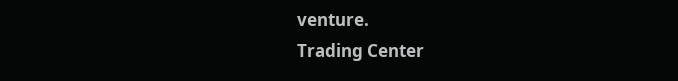venture.
Trading Center